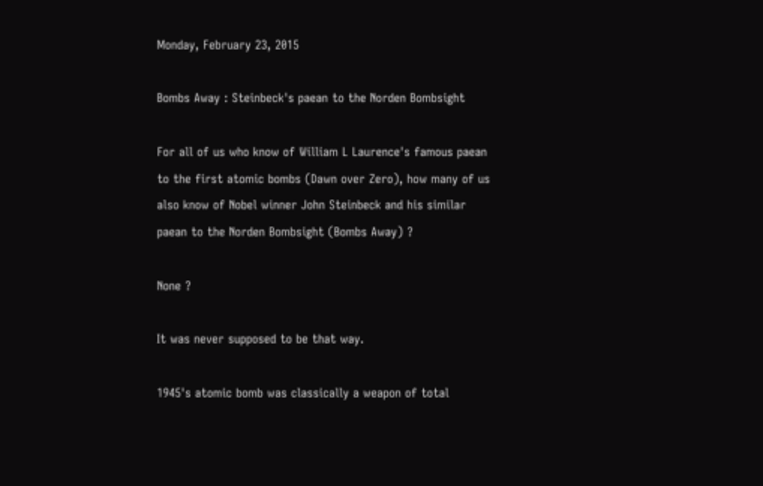Monday, February 23, 2015

Bombs Away : Steinbeck's paean to the Norden Bombsight

For all of us who know of William L Laurence's famous paean to the first atomic bombs (Dawn over Zero), how many of us also know of Nobel winner John Steinbeck and his similar paean to the Norden Bombsight (Bombs Away) ?

None ?

It was never supposed to be that way.

1945's atomic bomb was classically a weapon of total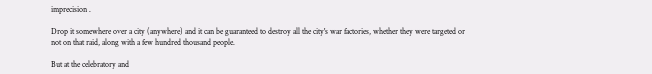imprecision .

Drop it somewhere over a city (anywhere) and it can be guaranteed to destroy all the city's war factories, whether they were targeted or not on that raid, along with a few hundred thousand people.

But at the celebratory and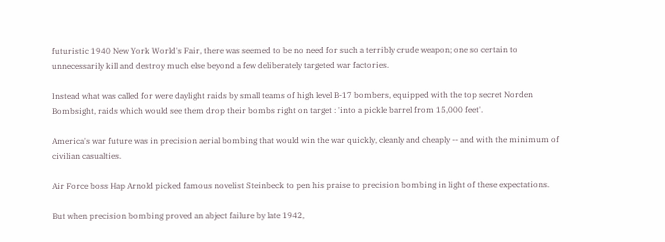futuristic 1940 New York World's Fair, there was seemed to be no need for such a terribly crude weapon; one so certain to unnecessarily kill and destroy much else beyond a few deliberately targeted war factories.

Instead what was called for were daylight raids by small teams of high level B-17 bombers, equipped with the top secret Norden Bombsight, raids which would see them drop their bombs right on target : 'into a pickle barrel from 15,000 feet'.

America's war future was in precision aerial bombing that would win the war quickly, cleanly and cheaply -- and with the minimum of civilian casualties.

Air Force boss Hap Arnold picked famous novelist Steinbeck to pen his praise to precision bombing in light of these expectations.

But when precision bombing proved an abject failure by late 1942,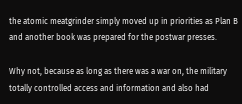the atomic meatgrinder simply moved up in priorities as Plan B and another book was prepared for the postwar presses.

Why not, because as long as there was a war on, the military totally controlled access and information and also had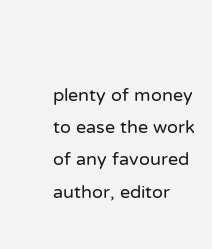plenty of money to ease the work of any favoured author, editor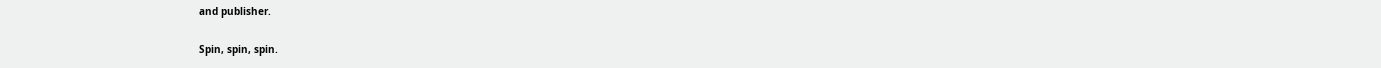and publisher.

Spin, spin, spin.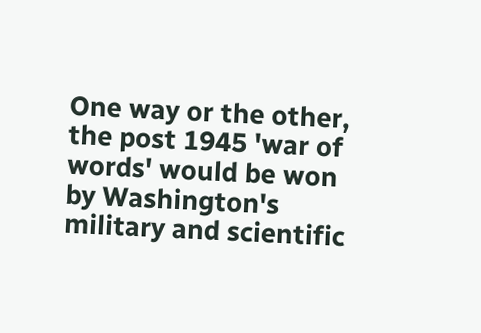One way or the other, the post 1945 'war of words' would be won by Washington's military and scientific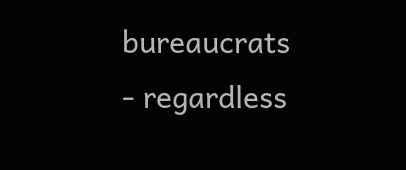bureaucrats - regardless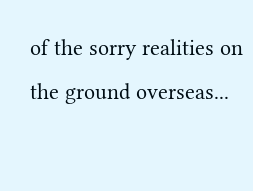of the sorry realities on the ground overseas...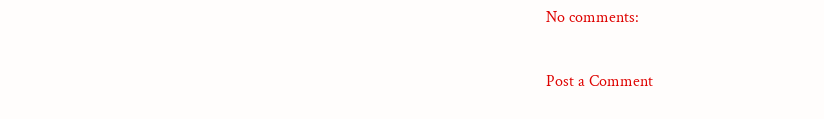No comments:

Post a Comment